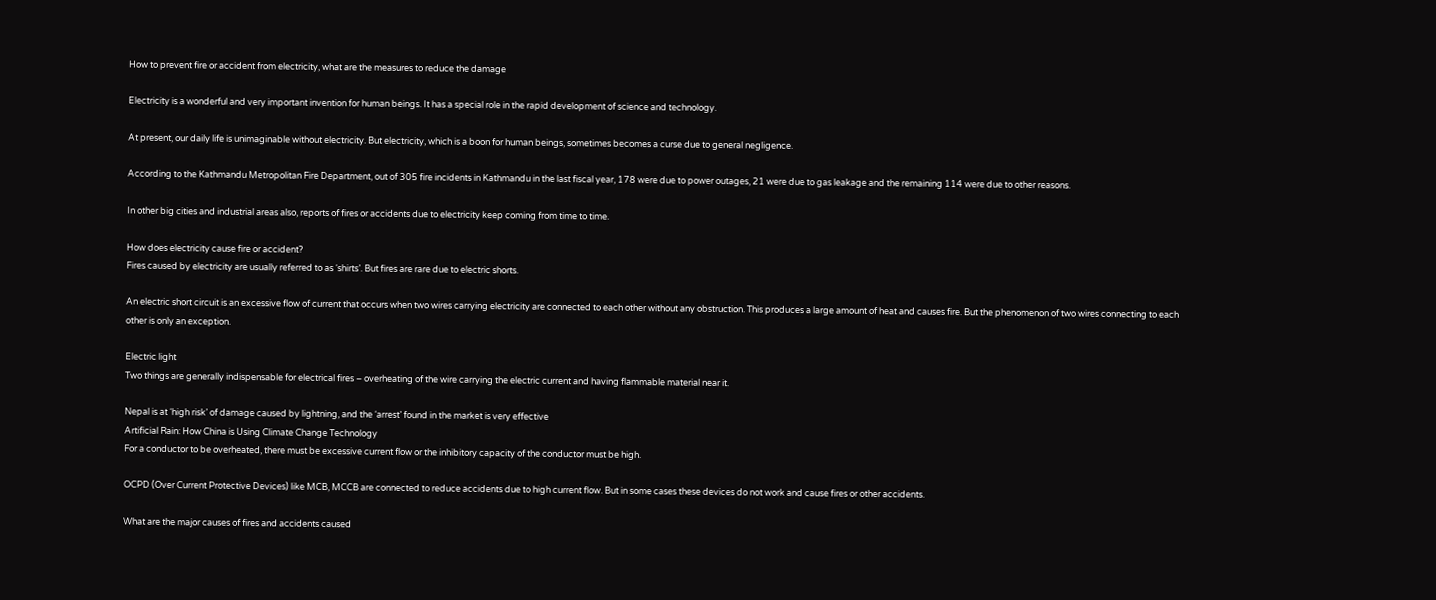How to prevent fire or accident from electricity, what are the measures to reduce the damage

Electricity is a wonderful and very important invention for human beings. It has a special role in the rapid development of science and technology.

At present, our daily life is unimaginable without electricity. But electricity, which is a boon for human beings, sometimes becomes a curse due to general negligence.

According to the Kathmandu Metropolitan Fire Department, out of 305 fire incidents in Kathmandu in the last fiscal year, 178 were due to power outages, 21 were due to gas leakage and the remaining 114 were due to other reasons.

In other big cities and industrial areas also, reports of fires or accidents due to electricity keep coming from time to time.

How does electricity cause fire or accident?
Fires caused by electricity are usually referred to as ‘shirts’. But fires are rare due to electric shorts.

An electric short circuit is an excessive flow of current that occurs when two wires carrying electricity are connected to each other without any obstruction. This produces a large amount of heat and causes fire. But the phenomenon of two wires connecting to each other is only an exception.

Electric light
Two things are generally indispensable for electrical fires – overheating of the wire carrying the electric current and having flammable material near it.

Nepal is at ‘high risk’ of damage caused by lightning, and the ‘arrest’ found in the market is very effective
Artificial Rain: How China is Using Climate Change Technology
For a conductor to be overheated, there must be excessive current flow or the inhibitory capacity of the conductor must be high.

OCPD (Over Current Protective Devices) like MCB, MCCB are connected to reduce accidents due to high current flow. But in some cases these devices do not work and cause fires or other accidents.

What are the major causes of fires and accidents caused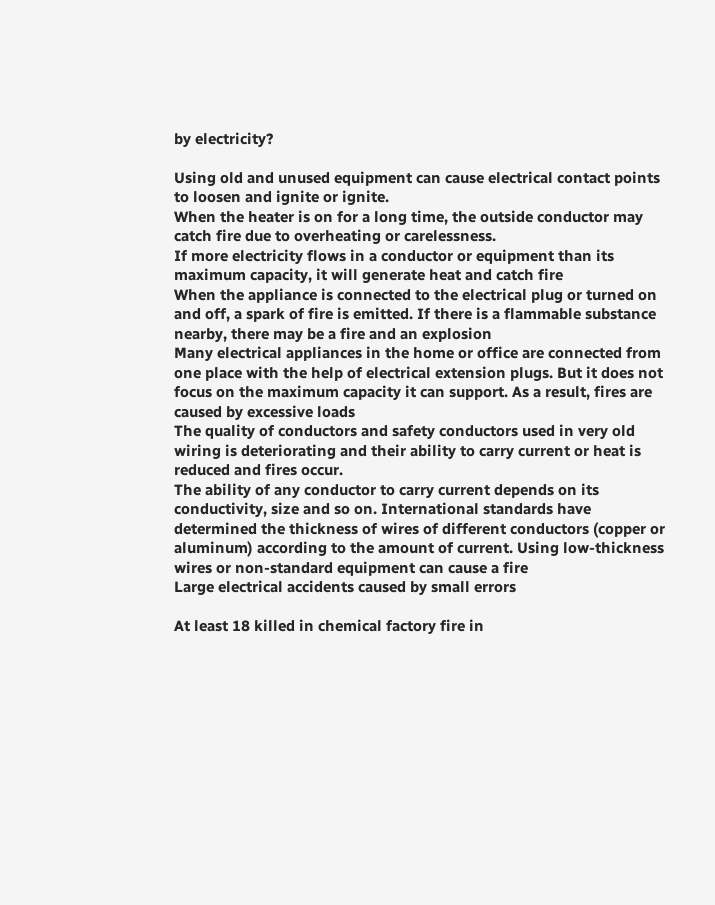by electricity?

Using old and unused equipment can cause electrical contact points to loosen and ignite or ignite.
When the heater is on for a long time, the outside conductor may catch fire due to overheating or carelessness.
If more electricity flows in a conductor or equipment than its maximum capacity, it will generate heat and catch fire
When the appliance is connected to the electrical plug or turned on and off, a spark of fire is emitted. If there is a flammable substance nearby, there may be a fire and an explosion
Many electrical appliances in the home or office are connected from one place with the help of electrical extension plugs. But it does not focus on the maximum capacity it can support. As a result, fires are caused by excessive loads
The quality of conductors and safety conductors used in very old wiring is deteriorating and their ability to carry current or heat is reduced and fires occur.
The ability of any conductor to carry current depends on its conductivity, size and so on. International standards have determined the thickness of wires of different conductors (copper or aluminum) according to the amount of current. Using low-thickness wires or non-standard equipment can cause a fire
Large electrical accidents caused by small errors

At least 18 killed in chemical factory fire in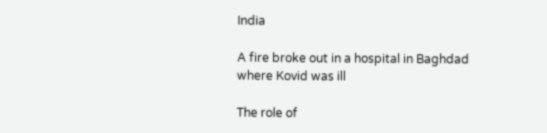India

A fire broke out in a hospital in Baghdad where Kovid was ill

The role of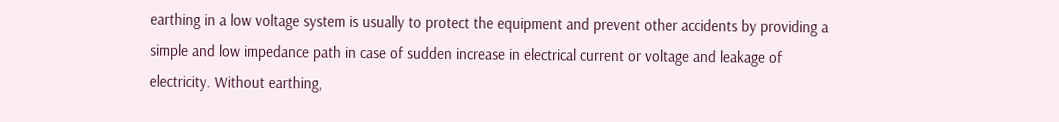earthing in a low voltage system is usually to protect the equipment and prevent other accidents by providing a simple and low impedance path in case of sudden increase in electrical current or voltage and leakage of electricity. Without earthing,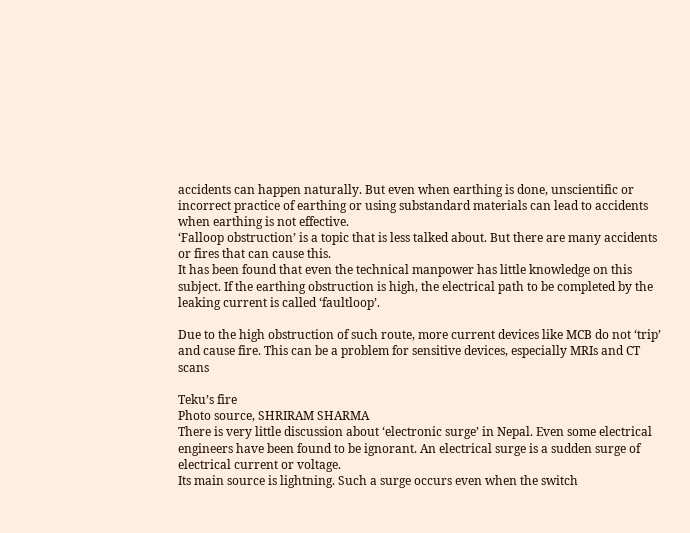accidents can happen naturally. But even when earthing is done, unscientific or incorrect practice of earthing or using substandard materials can lead to accidents when earthing is not effective.
‘Falloop obstruction’ is a topic that is less talked about. But there are many accidents or fires that can cause this.
It has been found that even the technical manpower has little knowledge on this subject. If the earthing obstruction is high, the electrical path to be completed by the leaking current is called ‘faultloop’.

Due to the high obstruction of such route, more current devices like MCB do not ‘trip’ and cause fire. This can be a problem for sensitive devices, especially MRIs and CT scans

Teku’s fire
Photo source, SHRIRAM SHARMA
There is very little discussion about ‘electronic surge’ in Nepal. Even some electrical engineers have been found to be ignorant. An electrical surge is a sudden surge of electrical current or voltage.
Its main source is lightning. Such a surge occurs even when the switch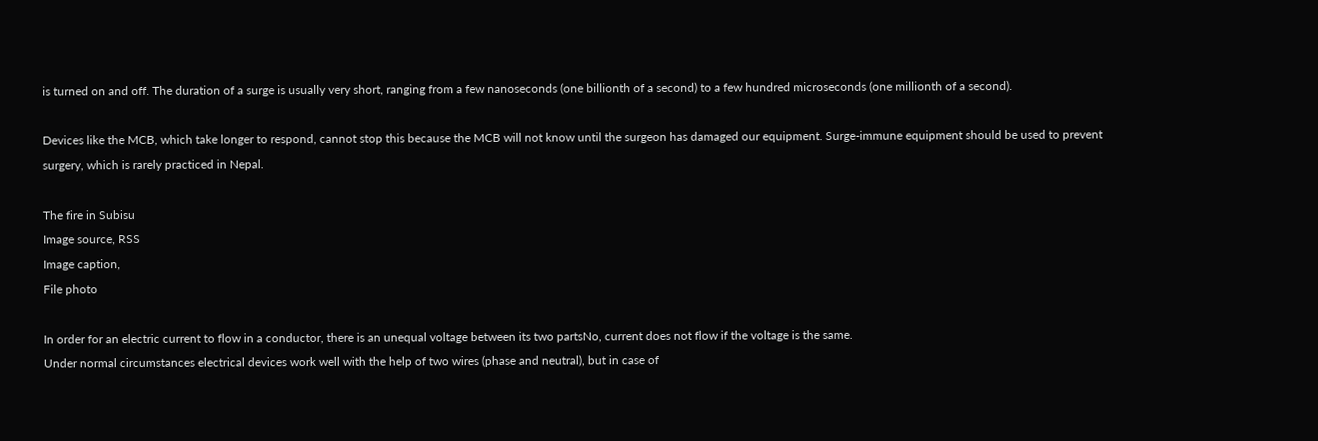is turned on and off. The duration of a surge is usually very short, ranging from a few nanoseconds (one billionth of a second) to a few hundred microseconds (one millionth of a second).

Devices like the MCB, which take longer to respond, cannot stop this because the MCB will not know until the surgeon has damaged our equipment. Surge-immune equipment should be used to prevent surgery, which is rarely practiced in Nepal.

The fire in Subisu
Image source, RSS
Image caption,
File photo

In order for an electric current to flow in a conductor, there is an unequal voltage between its two partsNo, current does not flow if the voltage is the same.
Under normal circumstances electrical devices work well with the help of two wires (phase and neutral), but in case of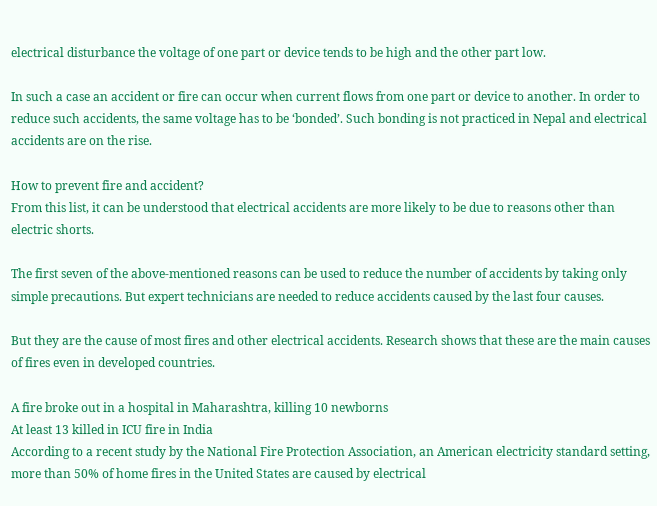electrical disturbance the voltage of one part or device tends to be high and the other part low.

In such a case an accident or fire can occur when current flows from one part or device to another. In order to reduce such accidents, the same voltage has to be ‘bonded’. Such bonding is not practiced in Nepal and electrical accidents are on the rise.

How to prevent fire and accident?
From this list, it can be understood that electrical accidents are more likely to be due to reasons other than electric shorts.

The first seven of the above-mentioned reasons can be used to reduce the number of accidents by taking only simple precautions. But expert technicians are needed to reduce accidents caused by the last four causes.

But they are the cause of most fires and other electrical accidents. Research shows that these are the main causes of fires even in developed countries.

A fire broke out in a hospital in Maharashtra, killing 10 newborns
At least 13 killed in ICU fire in India
According to a recent study by the National Fire Protection Association, an American electricity standard setting, more than 50% of home fires in the United States are caused by electrical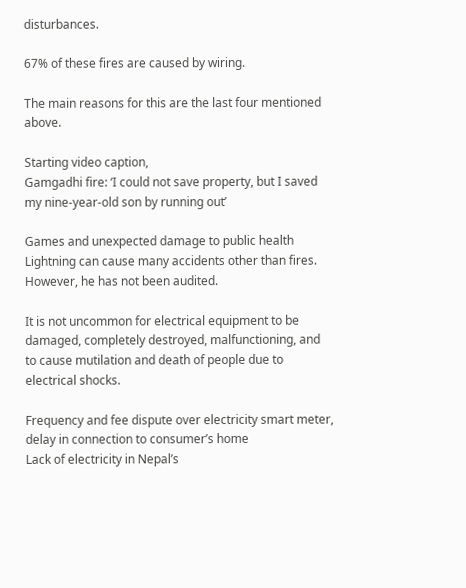disturbances.

67% of these fires are caused by wiring.

The main reasons for this are the last four mentioned above.

Starting video caption,
Gamgadhi fire: ‘I could not save property, but I saved my nine-year-old son by running out’

Games and unexpected damage to public health
Lightning can cause many accidents other than fires. However, he has not been audited.

It is not uncommon for electrical equipment to be damaged, completely destroyed, malfunctioning, and to cause mutilation and death of people due to electrical shocks.

Frequency and fee dispute over electricity smart meter, delay in connection to consumer’s home
Lack of electricity in Nepal’s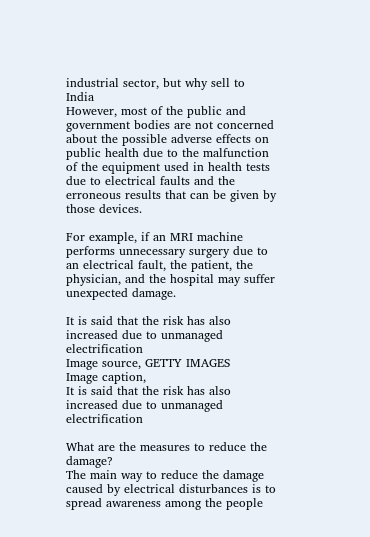industrial sector, but why sell to India
However, most of the public and government bodies are not concerned about the possible adverse effects on public health due to the malfunction of the equipment used in health tests due to electrical faults and the erroneous results that can be given by those devices.

For example, if an MRI machine performs unnecessary surgery due to an electrical fault, the patient, the physician, and the hospital may suffer unexpected damage.

It is said that the risk has also increased due to unmanaged electrification
Image source, GETTY IMAGES
Image caption,
It is said that the risk has also increased due to unmanaged electrification

What are the measures to reduce the damage?
The main way to reduce the damage caused by electrical disturbances is to spread awareness among the people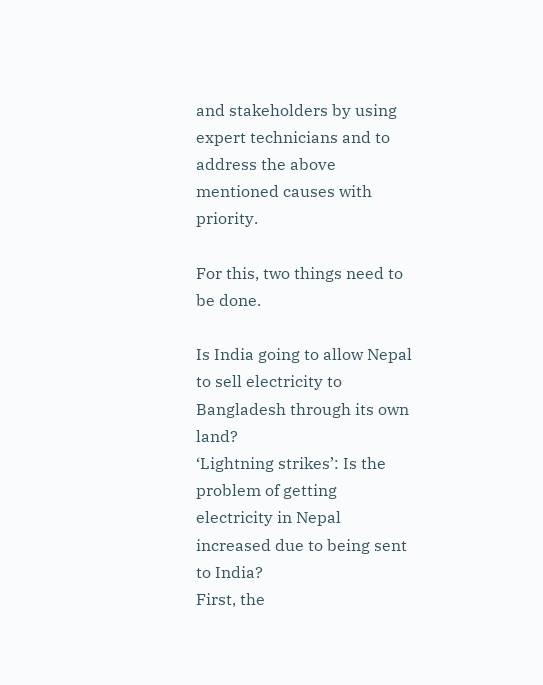and stakeholders by using expert technicians and to address the above mentioned causes with priority.

For this, two things need to be done.

Is India going to allow Nepal to sell electricity to Bangladesh through its own land?
‘Lightning strikes’: Is the problem of getting electricity in Nepal increased due to being sent to India?
First, the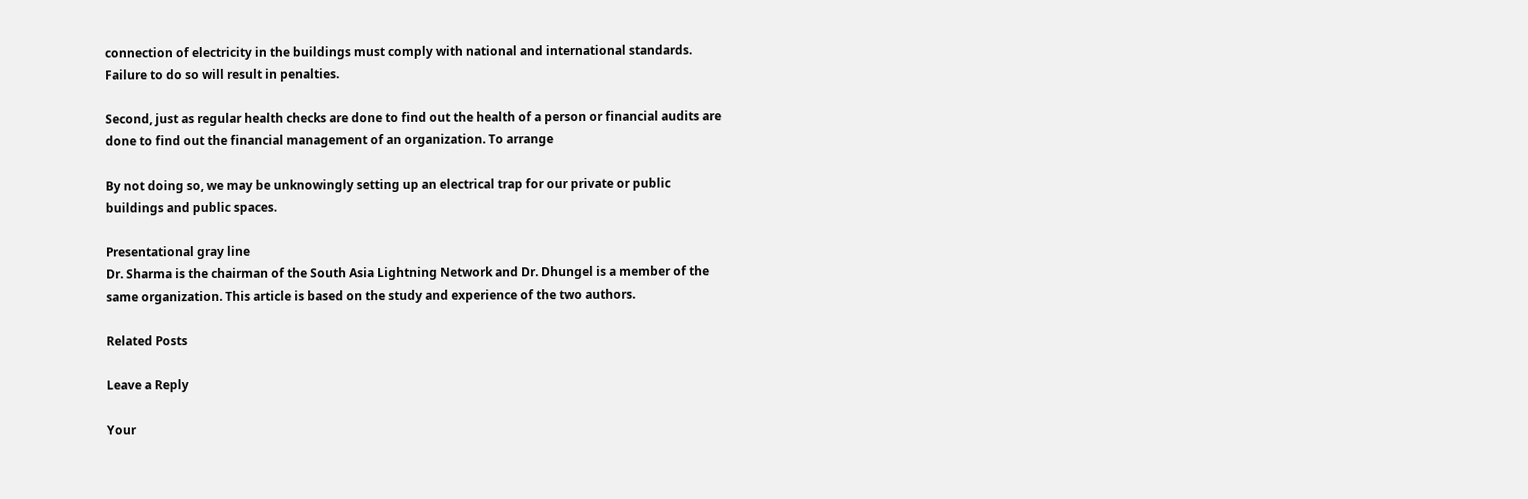connection of electricity in the buildings must comply with national and international standards. Failure to do so will result in penalties.

Second, just as regular health checks are done to find out the health of a person or financial audits are done to find out the financial management of an organization. To arrange

By not doing so, we may be unknowingly setting up an electrical trap for our private or public buildings and public spaces.

Presentational gray line
Dr. Sharma is the chairman of the South Asia Lightning Network and Dr. Dhungel is a member of the same organization. This article is based on the study and experience of the two authors.

Related Posts

Leave a Reply

Your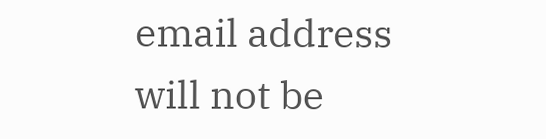email address will not be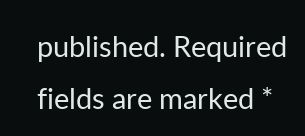published. Required fields are marked *